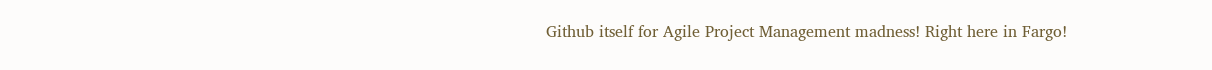Github itself for Agile Project Management madness! Right here in Fargo!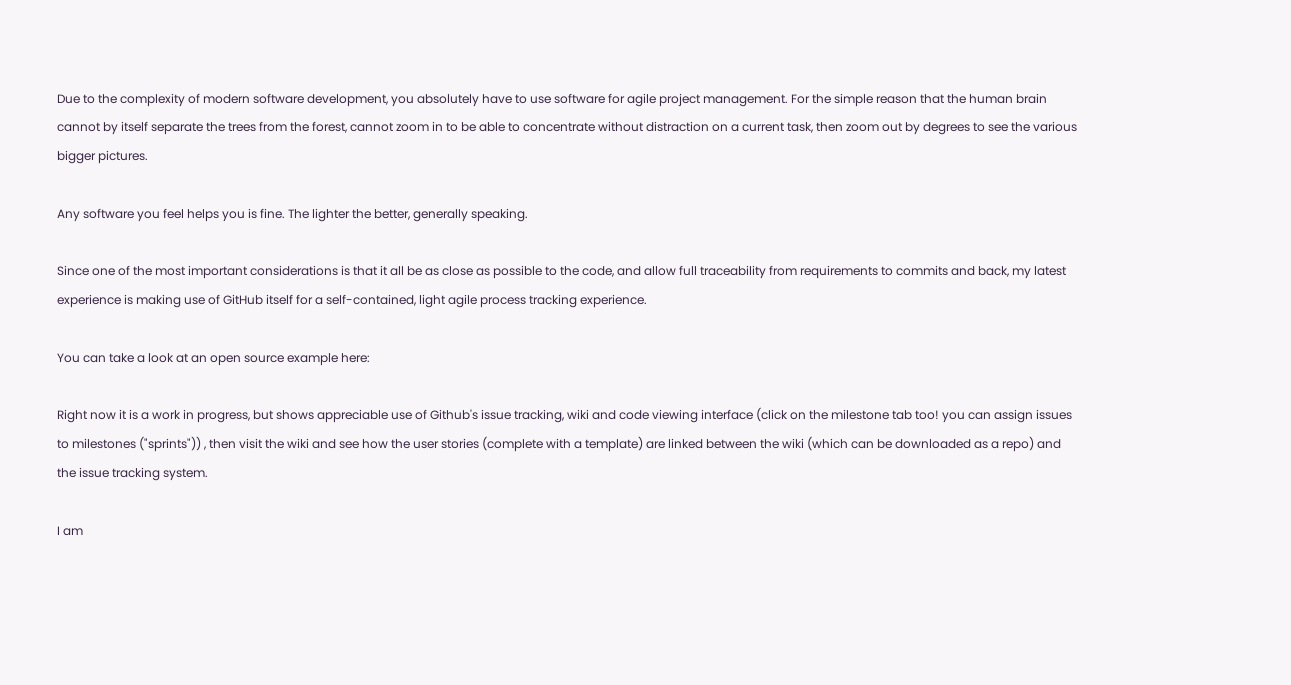Due to the complexity of modern software development, you absolutely have to use software for agile project management. For the simple reason that the human brain cannot by itself separate the trees from the forest, cannot zoom in to be able to concentrate without distraction on a current task, then zoom out by degrees to see the various bigger pictures.

Any software you feel helps you is fine. The lighter the better, generally speaking.

Since one of the most important considerations is that it all be as close as possible to the code, and allow full traceability from requirements to commits and back, my latest experience is making use of GitHub itself for a self-contained, light agile process tracking experience.

You can take a look at an open source example here:

Right now it is a work in progress, but shows appreciable use of Github's issue tracking, wiki and code viewing interface (click on the milestone tab too! you can assign issues to milestones ("sprints")) , then visit the wiki and see how the user stories (complete with a template) are linked between the wiki (which can be downloaded as a repo) and the issue tracking system.

I am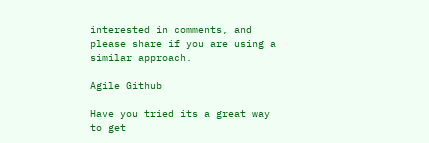interested in comments, and please share if you are using a similar approach.

Agile Github

Have you tried its a great way to get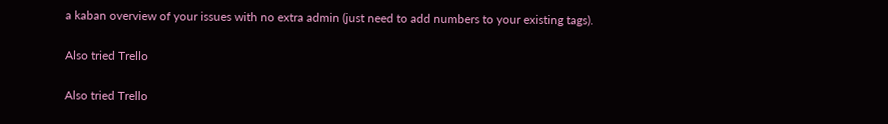a kaban overview of your issues with no extra admin (just need to add numbers to your existing tags).

Also tried Trello

Also tried Trello